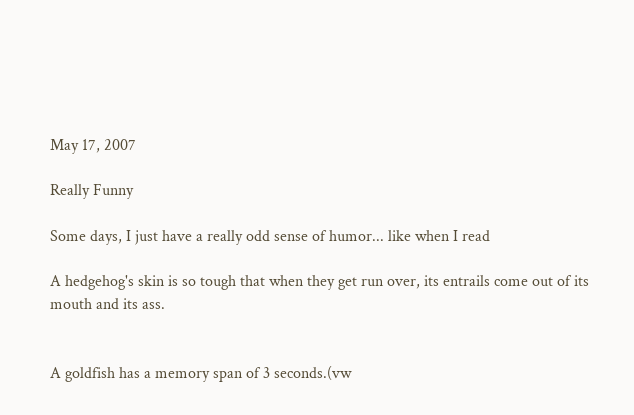May 17, 2007

Really Funny

Some days, I just have a really odd sense of humor... like when I read

A hedgehog's skin is so tough that when they get run over, its entrails come out of its mouth and its ass.


A goldfish has a memory span of 3 seconds.(vw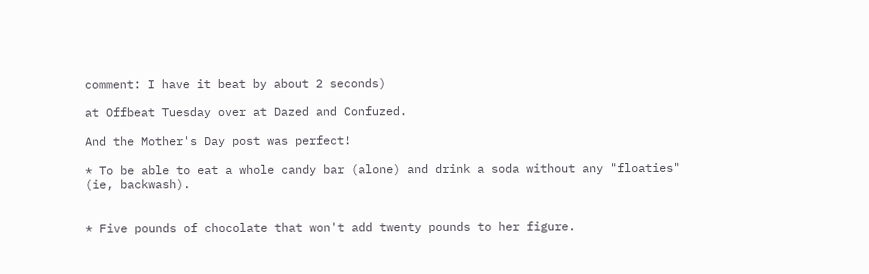comment: I have it beat by about 2 seconds)

at Offbeat Tuesday over at Dazed and Confuzed.

And the Mother's Day post was perfect!

* To be able to eat a whole candy bar (alone) and drink a soda without any "floaties" (ie, backwash).


* Five pounds of chocolate that won't add twenty pounds to her figure.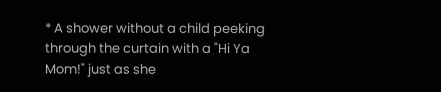* A shower without a child peeking through the curtain with a "Hi Ya Mom!" just as she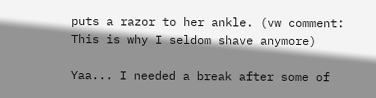puts a razor to her ankle. (vw comment: This is why I seldom shave anymore)

Yaa... I needed a break after some of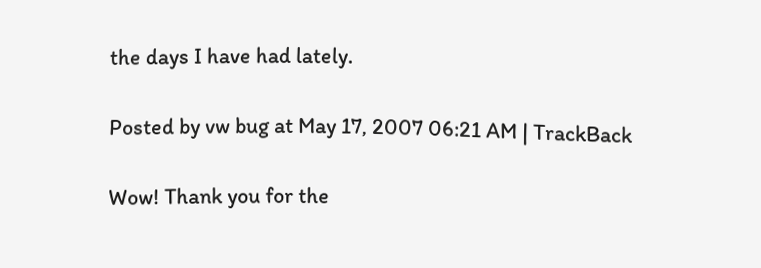the days I have had lately.

Posted by vw bug at May 17, 2007 06:21 AM | TrackBack

Wow! Thank you for the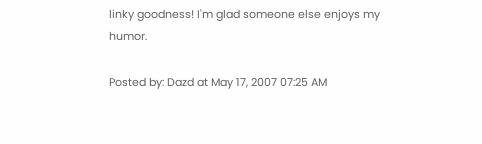linky goodness! I'm glad someone else enjoys my humor.

Posted by: Dazd at May 17, 2007 07:25 AM